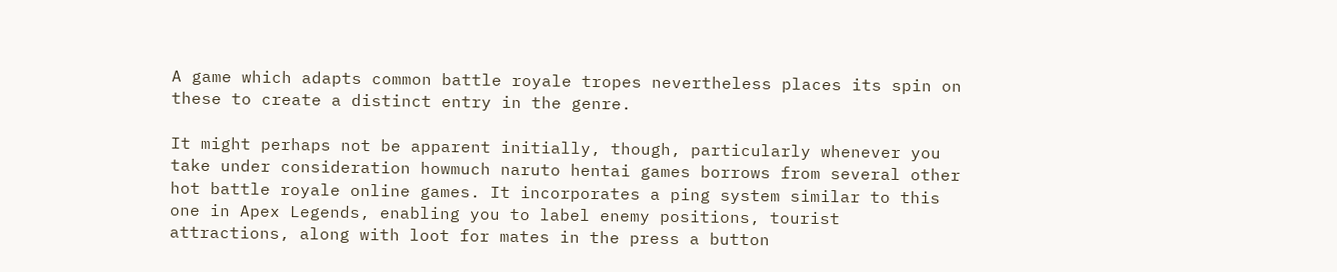A game which adapts common battle royale tropes nevertheless places its spin on these to create a distinct entry in the genre.

It might perhaps not be apparent initially, though, particularly whenever you take under consideration howmuch naruto hentai games borrows from several other hot battle royale online games. It incorporates a ping system similar to this one in Apex Legends, enabling you to label enemy positions, tourist attractions, along with loot for mates in the press a button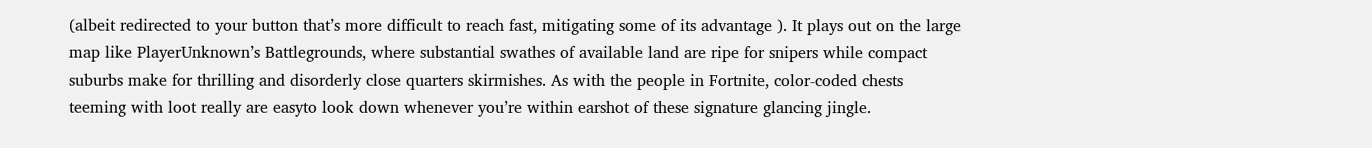(albeit redirected to your button that’s more difficult to reach fast, mitigating some of its advantage ). It plays out on the large map like PlayerUnknown’s Battlegrounds, where substantial swathes of available land are ripe for snipers while compact suburbs make for thrilling and disorderly close quarters skirmishes. As with the people in Fortnite, color-coded chests teeming with loot really are easyto look down whenever you’re within earshot of these signature glancing jingle.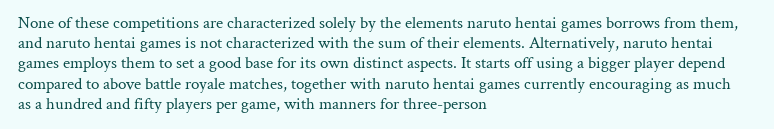None of these competitions are characterized solely by the elements naruto hentai games borrows from them, and naruto hentai games is not characterized with the sum of their elements. Alternatively, naruto hentai games employs them to set a good base for its own distinct aspects. It starts off using a bigger player depend compared to above battle royale matches, together with naruto hentai games currently encouraging as much as a hundred and fifty players per game, with manners for three-person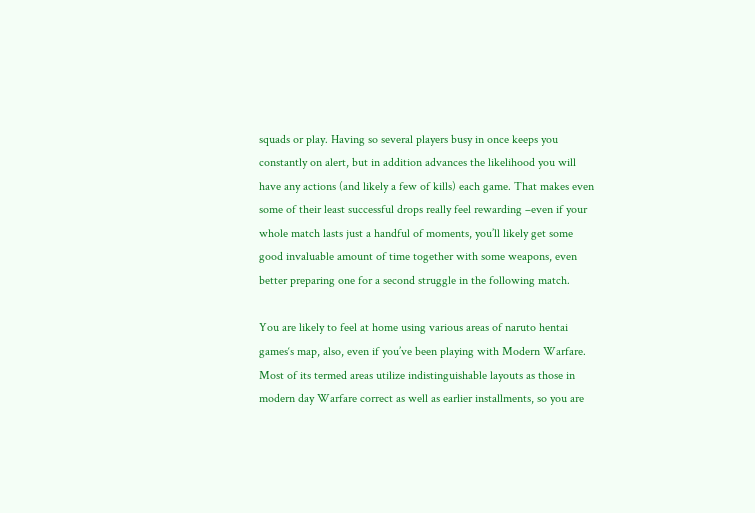squads or play. Having so several players busy in once keeps you constantly on alert, but in addition advances the likelihood you will have any actions (and likely a few of kills) each game. That makes even some of their least successful drops really feel rewarding –even if your whole match lasts just a handful of moments, you’ll likely get some good invaluable amount of time together with some weapons, even better preparing one for a second struggle in the following match.

You are likely to feel at home using various areas of naruto hentai games‘s map, also, even if you’ve been playing with Modern Warfare. Most of its termed areas utilize indistinguishable layouts as those in modern day Warfare correct as well as earlier installments, so you are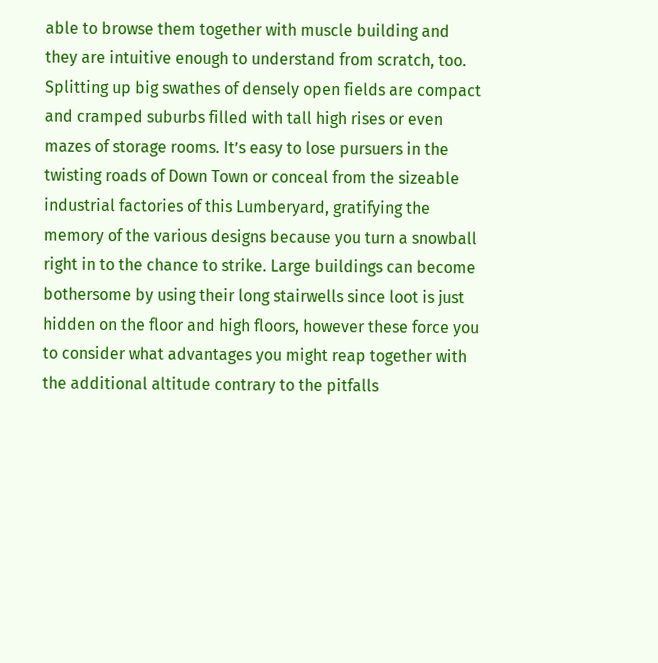able to browse them together with muscle building and they are intuitive enough to understand from scratch, too. Splitting up big swathes of densely open fields are compact and cramped suburbs filled with tall high rises or even mazes of storage rooms. It’s easy to lose pursuers in the twisting roads of Down Town or conceal from the sizeable industrial factories of this Lumberyard, gratifying the memory of the various designs because you turn a snowball right in to the chance to strike. Large buildings can become bothersome by using their long stairwells since loot is just hidden on the floor and high floors, however these force you to consider what advantages you might reap together with the additional altitude contrary to the pitfalls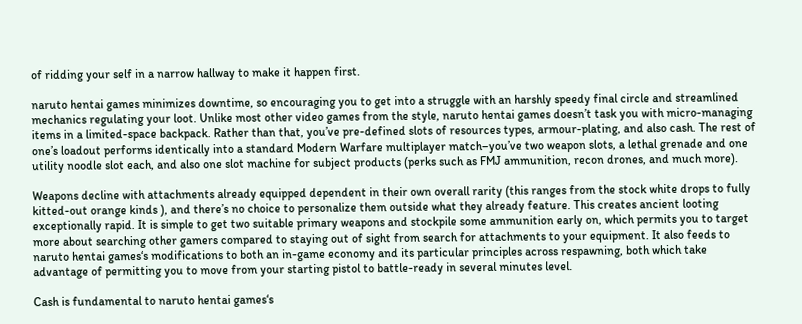of ridding your self in a narrow hallway to make it happen first.

naruto hentai games minimizes downtime, so encouraging you to get into a struggle with an harshly speedy final circle and streamlined mechanics regulating your loot. Unlike most other video games from the style, naruto hentai games doesn’t task you with micro-managing items in a limited-space backpack. Rather than that, you’ve pre-defined slots of resources types, armour-plating, and also cash. The rest of one’s loadout performs identically into a standard Modern Warfare multiplayer match–you’ve two weapon slots, a lethal grenade and one utility noodle slot each, and also one slot machine for subject products (perks such as FMJ ammunition, recon drones, and much more).

Weapons decline with attachments already equipped dependent in their own overall rarity (this ranges from the stock white drops to fully kitted-out orange kinds ), and there’s no choice to personalize them outside what they already feature. This creates ancient looting exceptionally rapid. It is simple to get two suitable primary weapons and stockpile some ammunition early on, which permits you to target more about searching other gamers compared to staying out of sight from search for attachments to your equipment. It also feeds to naruto hentai games‘s modifications to both an in-game economy and its particular principles across respawning, both which take advantage of permitting you to move from your starting pistol to battle-ready in several minutes level.

Cash is fundamental to naruto hentai games‘s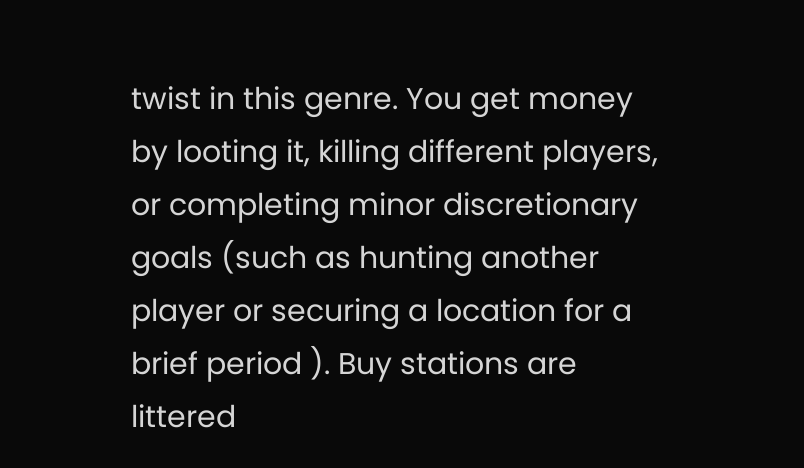twist in this genre. You get money by looting it, killing different players, or completing minor discretionary goals (such as hunting another player or securing a location for a brief period ). Buy stations are littered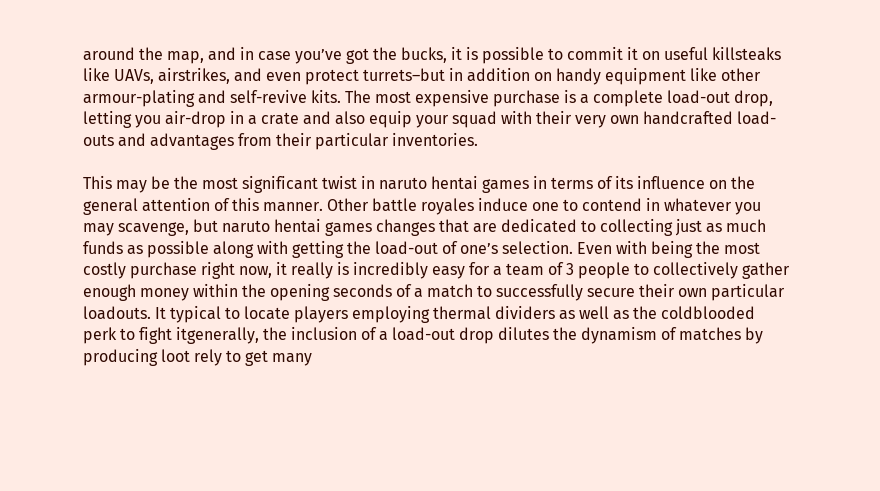around the map, and in case you’ve got the bucks, it is possible to commit it on useful killsteaks like UAVs, airstrikes, and even protect turrets–but in addition on handy equipment like other armour-plating and self-revive kits. The most expensive purchase is a complete load-out drop, letting you air-drop in a crate and also equip your squad with their very own handcrafted load-outs and advantages from their particular inventories.

This may be the most significant twist in naruto hentai games in terms of its influence on the general attention of this manner. Other battle royales induce one to contend in whatever you may scavenge, but naruto hentai games changes that are dedicated to collecting just as much funds as possible along with getting the load-out of one’s selection. Even with being the most costly purchase right now, it really is incredibly easy for a team of 3 people to collectively gather enough money within the opening seconds of a match to successfully secure their own particular loadouts. It typical to locate players employing thermal dividers as well as the coldblooded perk to fight itgenerally, the inclusion of a load-out drop dilutes the dynamism of matches by producing loot rely to get many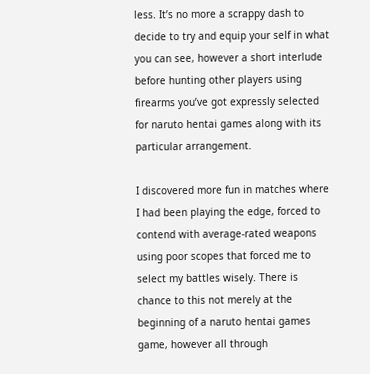less. It’s no more a scrappy dash to decide to try and equip your self in what you can see, however a short interlude before hunting other players using firearms you’ve got expressly selected for naruto hentai games along with its particular arrangement.

I discovered more fun in matches where I had been playing the edge, forced to contend with average-rated weapons using poor scopes that forced me to select my battles wisely. There is chance to this not merely at the beginning of a naruto hentai games game, however all through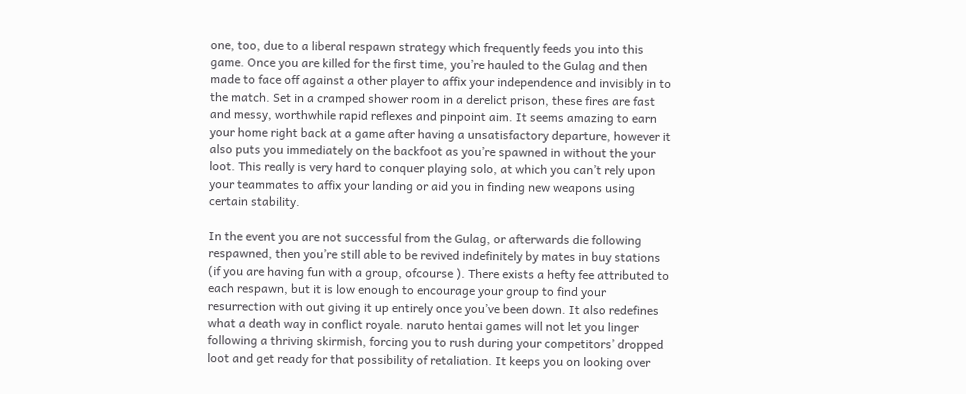one, too, due to a liberal respawn strategy which frequently feeds you into this game. Once you are killed for the first time, you’re hauled to the Gulag and then made to face off against a other player to affix your independence and invisibly in to the match. Set in a cramped shower room in a derelict prison, these fires are fast and messy, worthwhile rapid reflexes and pinpoint aim. It seems amazing to earn your home right back at a game after having a unsatisfactory departure, however it also puts you immediately on the backfoot as you’re spawned in without the your loot. This really is very hard to conquer playing solo, at which you can’t rely upon your teammates to affix your landing or aid you in finding new weapons using certain stability.

In the event you are not successful from the Gulag, or afterwards die following respawned, then you’re still able to be revived indefinitely by mates in buy stations (if you are having fun with a group, ofcourse ). There exists a hefty fee attributed to each respawn, but it is low enough to encourage your group to find your resurrection with out giving it up entirely once you’ve been down. It also redefines what a death way in conflict royale. naruto hentai games will not let you linger following a thriving skirmish, forcing you to rush during your competitors’ dropped loot and get ready for that possibility of retaliation. It keeps you on looking over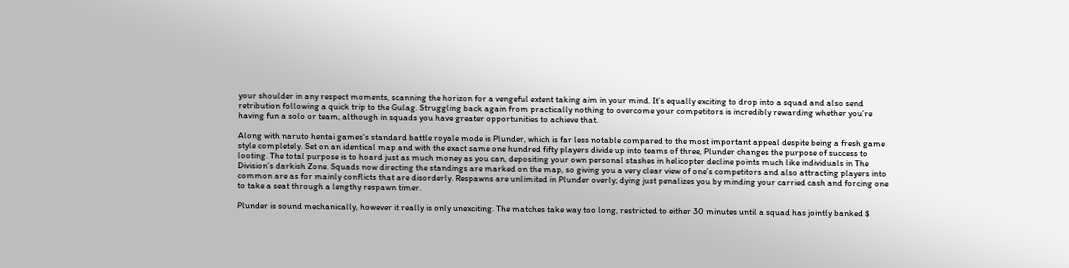your shoulder in any respect moments, scanning the horizon for a vengeful extent taking aim in your mind. It’s equally exciting to drop into a squad and also send retribution following a quick trip to the Gulag. Struggling back again from practically nothing to overcome your competitors is incredibly rewarding whether you’re having fun a solo or team, although in squads you have greater opportunities to achieve that.

Along with naruto hentai games‘s standard battle royale mode is Plunder, which is far less notable compared to the most important appeal despite being a fresh game style completely. Set on an identical map and with the exact same one hundred fifty players divide up into teams of three, Plunder changes the purpose of success to looting. The total purpose is to hoard just as much money as you can, depositing your own personal stashes in helicopter decline points much like individuals in The Division’s darkish Zone. Squads now directing the standings are marked on the map, so giving you a very clear view of one’s competitors and also attracting players into common are as for mainly conflicts that are disorderly. Respawns are unlimited in Plunder overly; dying just penalizes you by minding your carried cash and forcing one to take a seat through a lengthy respawn timer.

Plunder is sound mechanically, however it really is only unexciting. The matches take way too long, restricted to either 30 minutes until a squad has jointly banked $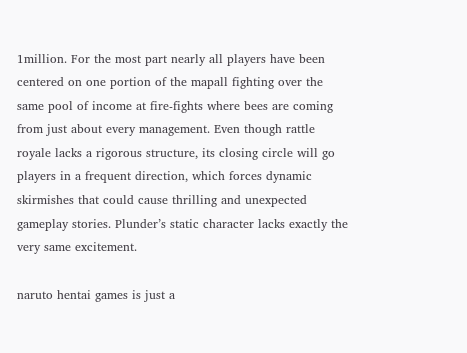1million. For the most part nearly all players have been centered on one portion of the mapall fighting over the same pool of income at fire-fights where bees are coming from just about every management. Even though rattle royale lacks a rigorous structure, its closing circle will go players in a frequent direction, which forces dynamic skirmishes that could cause thrilling and unexpected gameplay stories. Plunder’s static character lacks exactly the very same excitement.

naruto hentai games is just a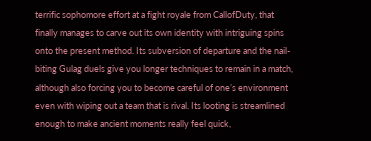terrific sophomore effort at a fight royale from CallofDuty, that finally manages to carve out its own identity with intriguing spins onto the present method. Its subversion of departure and the nail-biting Gulag duels give you longer techniques to remain in a match, although also forcing you to become careful of one’s environment even with wiping out a team that is rival. Its looting is streamlined enough to make ancient moments really feel quick,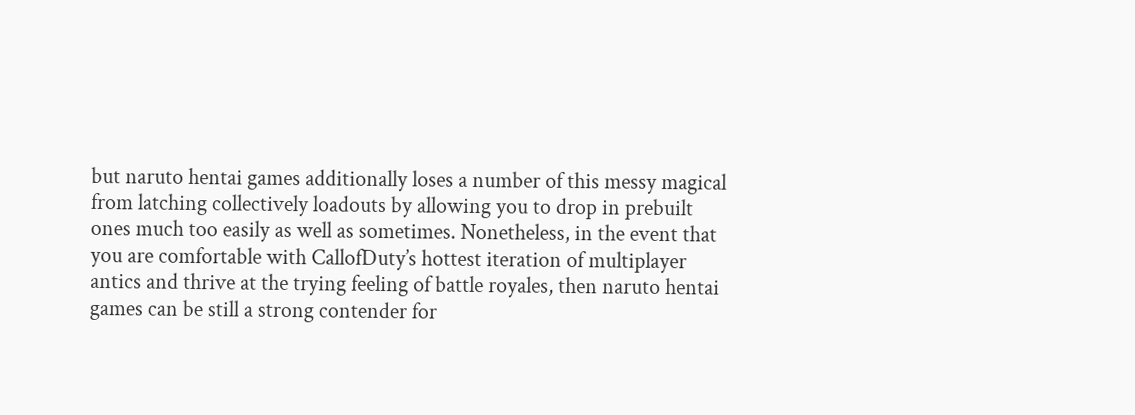but naruto hentai games additionally loses a number of this messy magical from latching collectively loadouts by allowing you to drop in prebuilt ones much too easily as well as sometimes. Nonetheless, in the event that you are comfortable with CallofDuty’s hottest iteration of multiplayer antics and thrive at the trying feeling of battle royales, then naruto hentai games can be still a strong contender for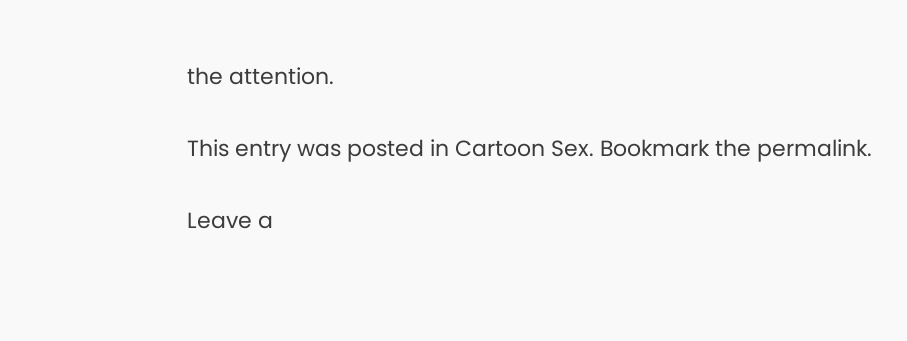the attention.

This entry was posted in Cartoon Sex. Bookmark the permalink.

Leave a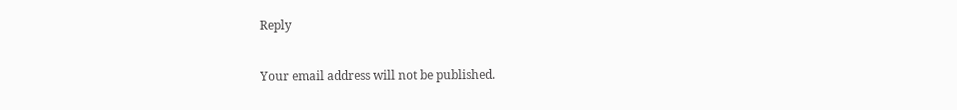Reply

Your email address will not be published.